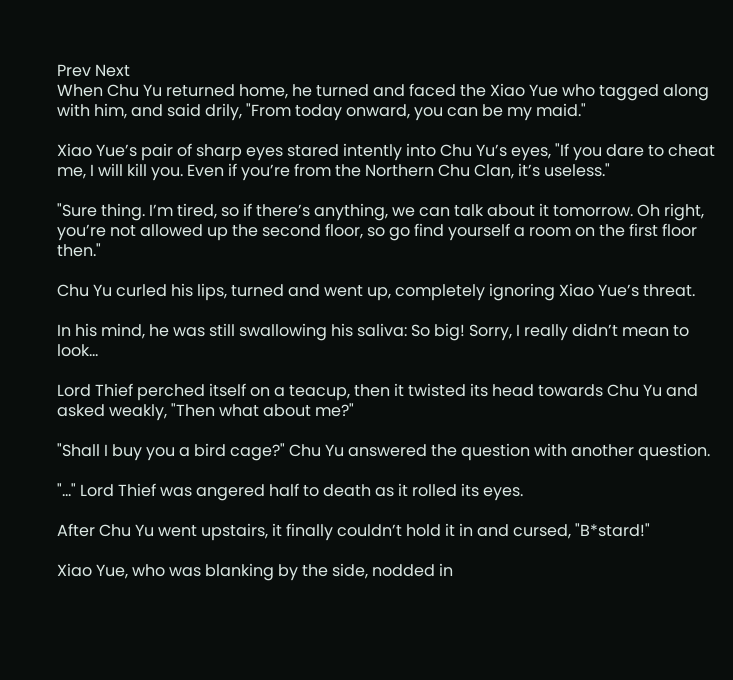Prev Next
When Chu Yu returned home, he turned and faced the Xiao Yue who tagged along with him, and said drily, "From today onward, you can be my maid."

Xiao Yue’s pair of sharp eyes stared intently into Chu Yu’s eyes, "If you dare to cheat me, I will kill you. Even if you’re from the Northern Chu Clan, it’s useless."

"Sure thing. I’m tired, so if there’s anything, we can talk about it tomorrow. Oh right, you’re not allowed up the second floor, so go find yourself a room on the first floor then."

Chu Yu curled his lips, turned and went up, completely ignoring Xiao Yue’s threat.

In his mind, he was still swallowing his saliva: So big! Sorry, I really didn’t mean to look…

Lord Thief perched itself on a teacup, then it twisted its head towards Chu Yu and asked weakly, "Then what about me?"

"Shall I buy you a bird cage?" Chu Yu answered the question with another question.

"..." Lord Thief was angered half to death as it rolled its eyes.

After Chu Yu went upstairs, it finally couldn’t hold it in and cursed, "B*stard!"

Xiao Yue, who was blanking by the side, nodded in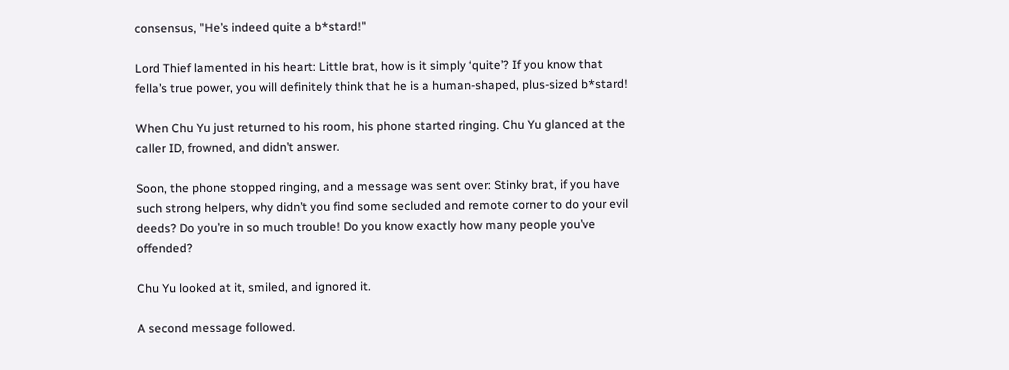consensus, "He’s indeed quite a b*stard!"

Lord Thief lamented in his heart: Little brat, how is it simply ‘quite’? If you know that fella’s true power, you will definitely think that he is a human-shaped, plus-sized b*stard!

When Chu Yu just returned to his room, his phone started ringing. Chu Yu glanced at the caller ID, frowned, and didn’t answer.

Soon, the phone stopped ringing, and a message was sent over: Stinky brat, if you have such strong helpers, why didn’t you find some secluded and remote corner to do your evil deeds? Do you’re in so much trouble! Do you know exactly how many people you’ve offended?

Chu Yu looked at it, smiled, and ignored it.

A second message followed.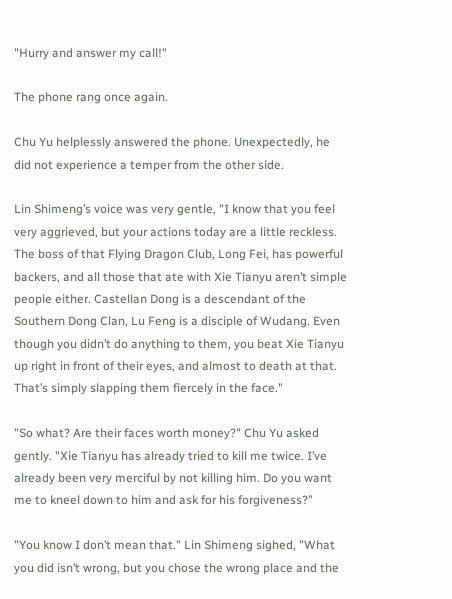"Hurry and answer my call!"

The phone rang once again.

Chu Yu helplessly answered the phone. Unexpectedly, he did not experience a temper from the other side.

Lin Shimeng’s voice was very gentle, "I know that you feel very aggrieved, but your actions today are a little reckless. The boss of that Flying Dragon Club, Long Fei, has powerful backers, and all those that ate with Xie Tianyu aren’t simple people either. Castellan Dong is a descendant of the Southern Dong Clan, Lu Feng is a disciple of Wudang. Even though you didn’t do anything to them, you beat Xie Tianyu up right in front of their eyes, and almost to death at that. That’s simply slapping them fiercely in the face."

"So what? Are their faces worth money?" Chu Yu asked gently. "Xie Tianyu has already tried to kill me twice. I’ve already been very merciful by not killing him. Do you want me to kneel down to him and ask for his forgiveness?"

"You know I don’t mean that." Lin Shimeng sighed, "What you did isn’t wrong, but you chose the wrong place and the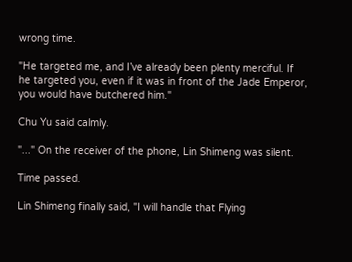wrong time.

"He targeted me, and I’ve already been plenty merciful. If he targeted you, even if it was in front of the Jade Emperor, you would have butchered him."

Chu Yu said calmly.

"..." On the receiver of the phone, Lin Shimeng was silent.

Time passed.

Lin Shimeng finally said, "I will handle that Flying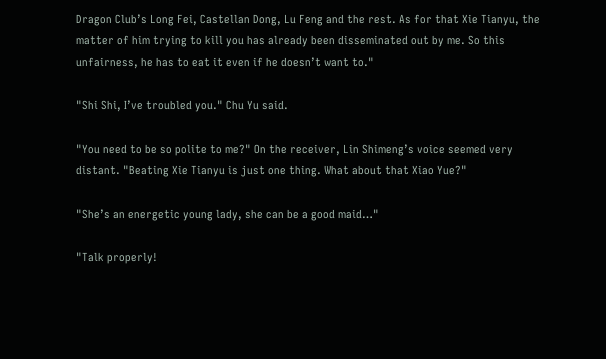Dragon Club’s Long Fei, Castellan Dong, Lu Feng and the rest. As for that Xie Tianyu, the matter of him trying to kill you has already been disseminated out by me. So this unfairness, he has to eat it even if he doesn’t want to."

"Shi Shi, I’ve troubled you." Chu Yu said.

"You need to be so polite to me?" On the receiver, Lin Shimeng’s voice seemed very distant. "Beating Xie Tianyu is just one thing. What about that Xiao Yue?"

"She’s an energetic young lady, she can be a good maid…"

"Talk properly!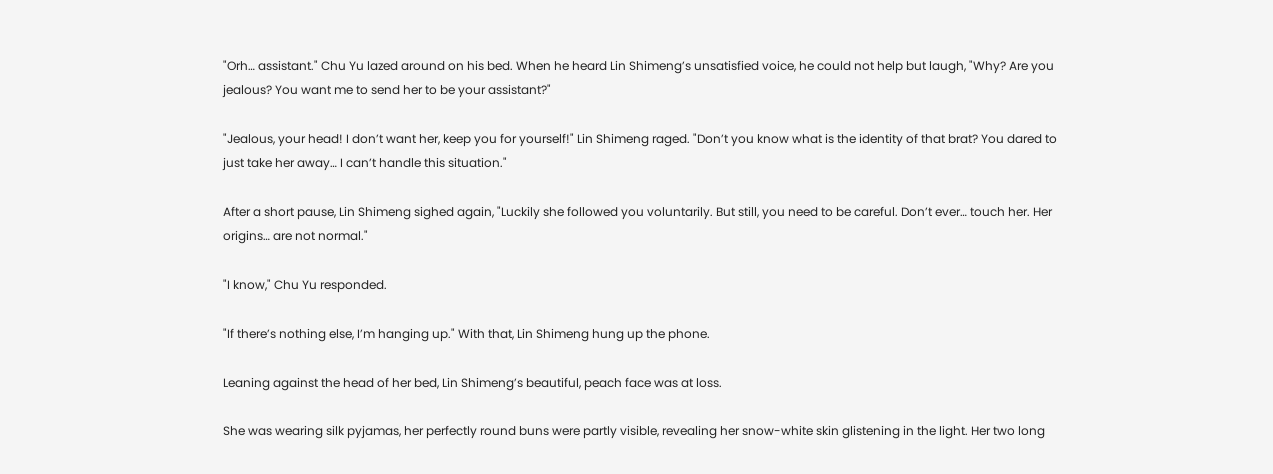"Orh… assistant." Chu Yu lazed around on his bed. When he heard Lin Shimeng’s unsatisfied voice, he could not help but laugh, "Why? Are you jealous? You want me to send her to be your assistant?"

"Jealous, your head! I don’t want her, keep you for yourself!" Lin Shimeng raged. "Don’t you know what is the identity of that brat? You dared to just take her away… I can’t handle this situation."

After a short pause, Lin Shimeng sighed again, "Luckily she followed you voluntarily. But still, you need to be careful. Don’t ever… touch her. Her origins… are not normal."

"I know," Chu Yu responded.

"If there’s nothing else, I’m hanging up." With that, Lin Shimeng hung up the phone.

Leaning against the head of her bed, Lin Shimeng’s beautiful, peach face was at loss.

She was wearing silk pyjamas, her perfectly round buns were partly visible, revealing her snow-white skin glistening in the light. Her two long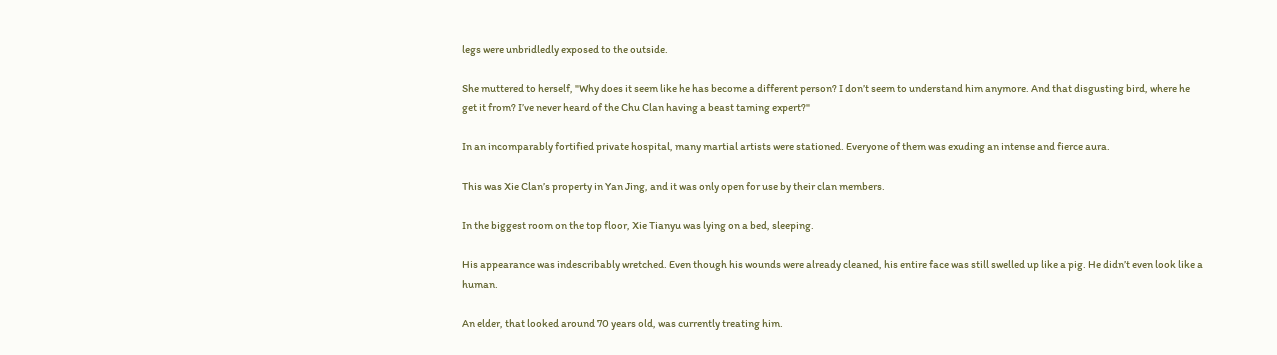legs were unbridledly exposed to the outside.

She muttered to herself, "Why does it seem like he has become a different person? I don’t seem to understand him anymore. And that disgusting bird, where he get it from? I’ve never heard of the Chu Clan having a beast taming expert?"

In an incomparably fortified private hospital, many martial artists were stationed. Everyone of them was exuding an intense and fierce aura.

This was Xie Clan’s property in Yan Jing, and it was only open for use by their clan members.

In the biggest room on the top floor, Xie Tianyu was lying on a bed, sleeping.

His appearance was indescribably wretched. Even though his wounds were already cleaned, his entire face was still swelled up like a pig. He didn’t even look like a human.

An elder, that looked around 70 years old, was currently treating him.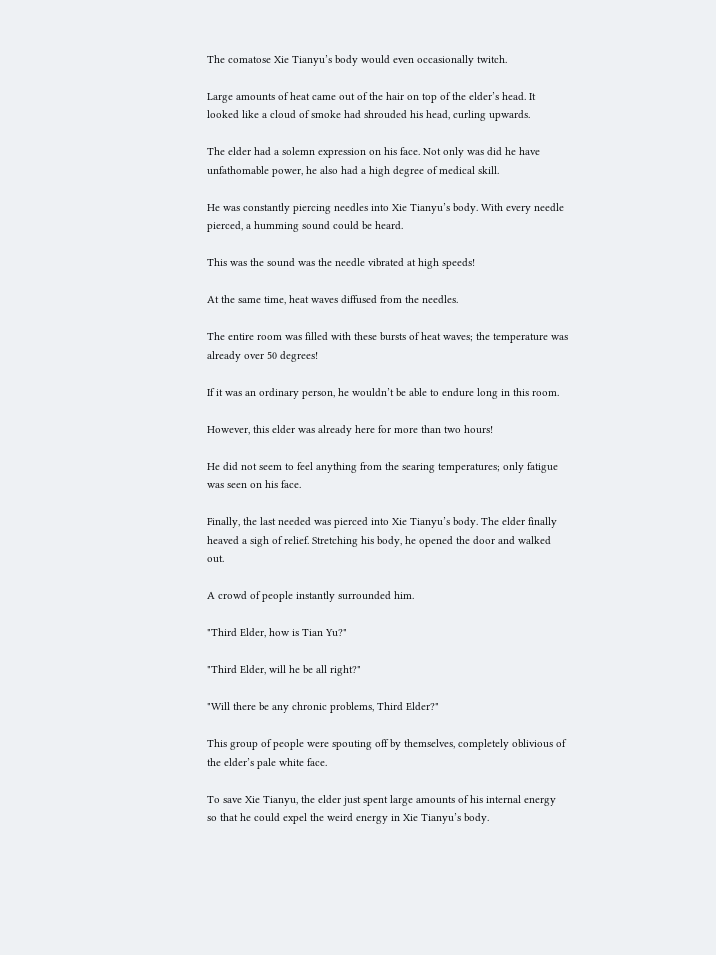The comatose Xie Tianyu’s body would even occasionally twitch.

Large amounts of heat came out of the hair on top of the elder’s head. It looked like a cloud of smoke had shrouded his head, curling upwards.

The elder had a solemn expression on his face. Not only was did he have unfathomable power, he also had a high degree of medical skill.

He was constantly piercing needles into Xie Tianyu’s body. With every needle pierced, a humming sound could be heard.

This was the sound was the needle vibrated at high speeds!

At the same time, heat waves diffused from the needles.

The entire room was filled with these bursts of heat waves; the temperature was already over 50 degrees!

If it was an ordinary person, he wouldn’t be able to endure long in this room.

However, this elder was already here for more than two hours!

He did not seem to feel anything from the searing temperatures; only fatigue was seen on his face.

Finally, the last needed was pierced into Xie Tianyu’s body. The elder finally heaved a sigh of relief. Stretching his body, he opened the door and walked out.

A crowd of people instantly surrounded him.

"Third Elder, how is Tian Yu?"

"Third Elder, will he be all right?"

"Will there be any chronic problems, Third Elder?"

This group of people were spouting off by themselves, completely oblivious of the elder’s pale white face.

To save Xie Tianyu, the elder just spent large amounts of his internal energy so that he could expel the weird energy in Xie Tianyu’s body.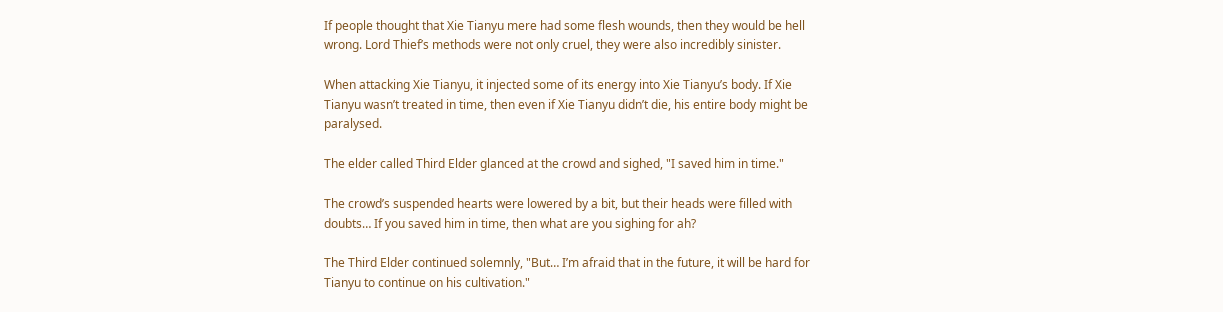If people thought that Xie Tianyu mere had some flesh wounds, then they would be hell wrong. Lord Thief’s methods were not only cruel, they were also incredibly sinister.

When attacking Xie Tianyu, it injected some of its energy into Xie Tianyu’s body. If Xie Tianyu wasn’t treated in time, then even if Xie Tianyu didn’t die, his entire body might be paralysed.

The elder called Third Elder glanced at the crowd and sighed, "I saved him in time."

The crowd’s suspended hearts were lowered by a bit, but their heads were filled with doubts… If you saved him in time, then what are you sighing for ah?

The Third Elder continued solemnly, "But… I’m afraid that in the future, it will be hard for Tianyu to continue on his cultivation."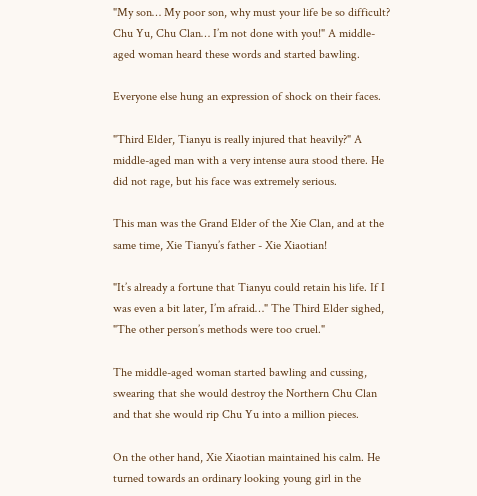"My son… My poor son, why must your life be so difficult? Chu Yu, Chu Clan… I’m not done with you!" A middle-aged woman heard these words and started bawling.

Everyone else hung an expression of shock on their faces.

"Third Elder, Tianyu is really injured that heavily?" A middle-aged man with a very intense aura stood there. He did not rage, but his face was extremely serious.

This man was the Grand Elder of the Xie Clan, and at the same time, Xie Tianyu’s father - Xie Xiaotian!

"It’s already a fortune that Tianyu could retain his life. If I was even a bit later, I’m afraid…" The Third Elder sighed, "The other person’s methods were too cruel."

The middle-aged woman started bawling and cussing, swearing that she would destroy the Northern Chu Clan and that she would rip Chu Yu into a million pieces.

On the other hand, Xie Xiaotian maintained his calm. He turned towards an ordinary looking young girl in the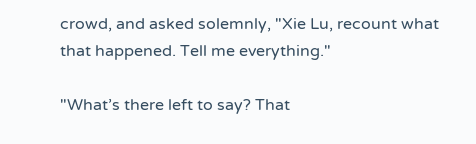crowd, and asked solemnly, "Xie Lu, recount what that happened. Tell me everything."

"What’s there left to say? That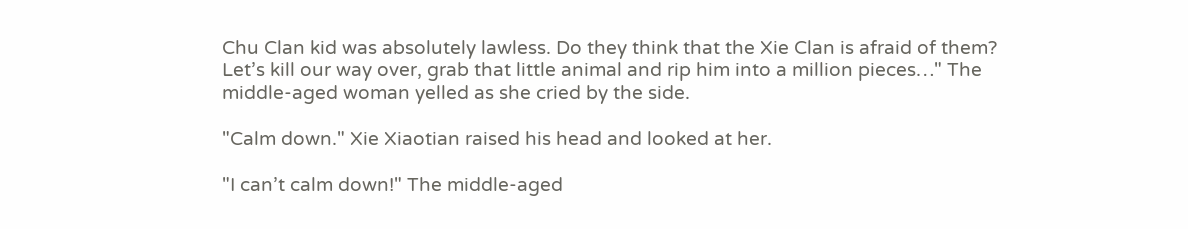Chu Clan kid was absolutely lawless. Do they think that the Xie Clan is afraid of them? Let’s kill our way over, grab that little animal and rip him into a million pieces…" The middle-aged woman yelled as she cried by the side.

"Calm down." Xie Xiaotian raised his head and looked at her.

"I can’t calm down!" The middle-aged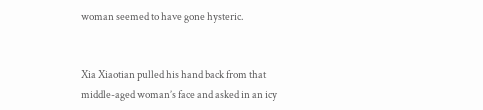woman seemed to have gone hysteric.


Xia Xiaotian pulled his hand back from that middle-aged woman’s face and asked in an icy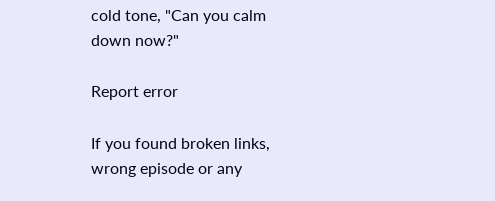cold tone, "Can you calm down now?"

Report error

If you found broken links, wrong episode or any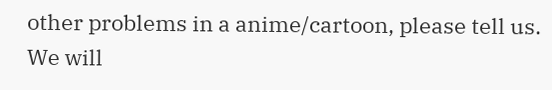other problems in a anime/cartoon, please tell us. We will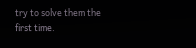try to solve them the first time.